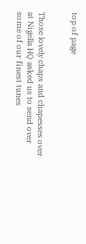top of page


Those lovely chaps and chapesses over at Nigella HQ asked us to send over some of our finest tunes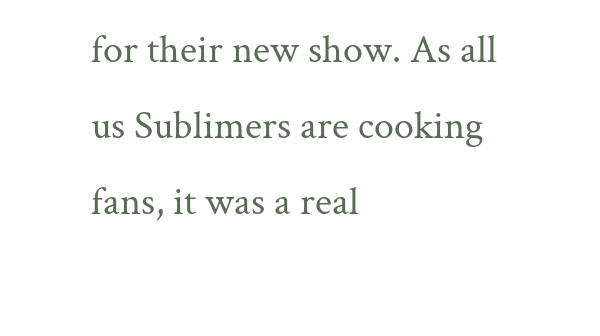for their new show. As all us Sublimers are cooking fans, it was a real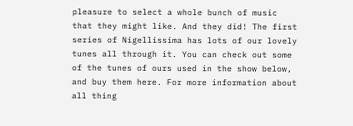pleasure to select a whole bunch of music that they might like. And they did! The first series of Nigellissima has lots of our lovely tunes all through it. You can check out some of the tunes of ours used in the show below, and buy them here. For more information about all thing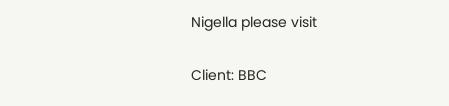Nigella please visit

Client: BBC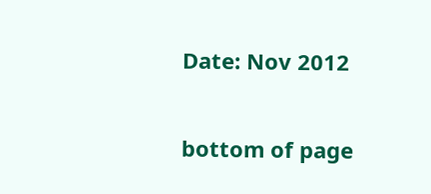Date: Nov 2012

bottom of page